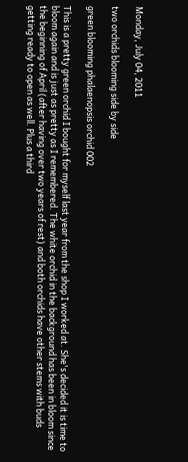Monday, July 04, 2011

two orchids blooming side by side

green blooming phalaenopsis orchid 002

This is a pretty green orchid I bought for myself last year from the shop I worked at. She's decided it is time to bloom again and is just as pretty as I remembered. The white orchid in the background has been in bloom since the beginning of April (after having over two years of rest) and both orchids have other stems with buds getting ready to open as well. Plus a third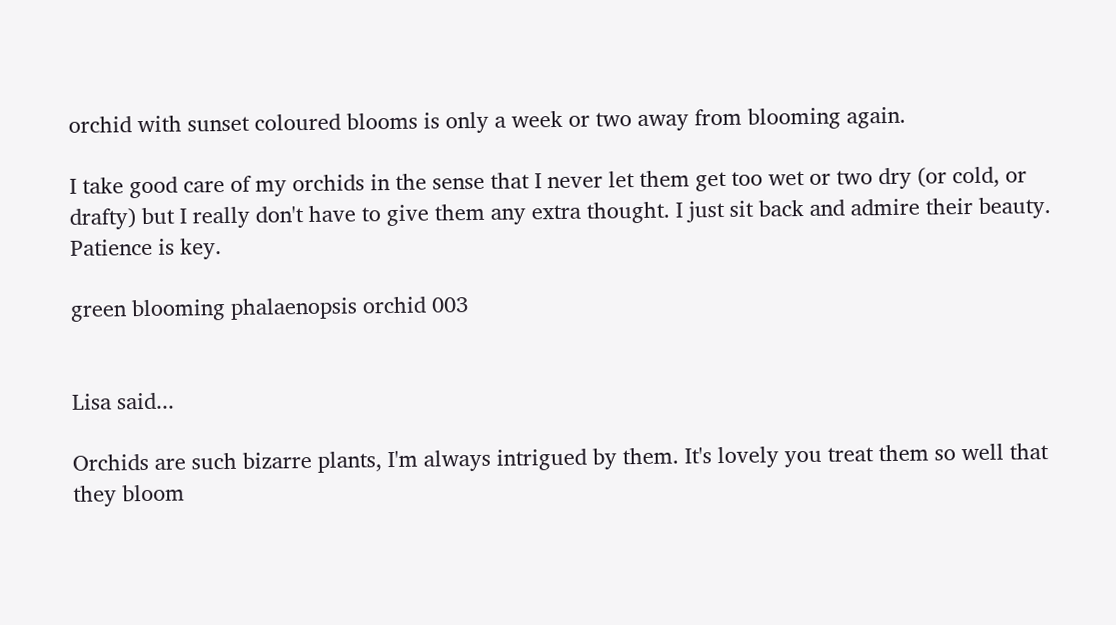orchid with sunset coloured blooms is only a week or two away from blooming again.

I take good care of my orchids in the sense that I never let them get too wet or two dry (or cold, or drafty) but I really don't have to give them any extra thought. I just sit back and admire their beauty. Patience is key.

green blooming phalaenopsis orchid 003


Lisa said...

Orchids are such bizarre plants, I'm always intrigued by them. It's lovely you treat them so well that they bloom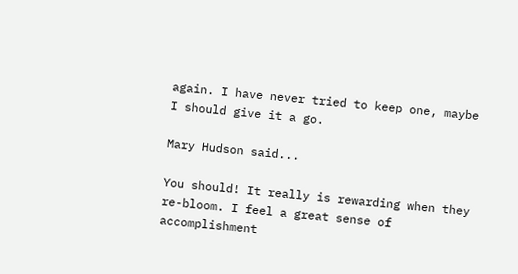again. I have never tried to keep one, maybe I should give it a go.

Mary Hudson said...

You should! It really is rewarding when they re-bloom. I feel a great sense of accomplishment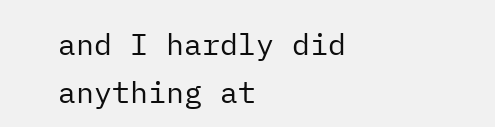and I hardly did anything at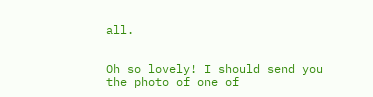all.


Oh so lovely! I should send you the photo of one of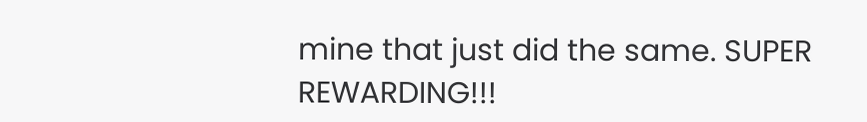mine that just did the same. SUPER REWARDING!!!